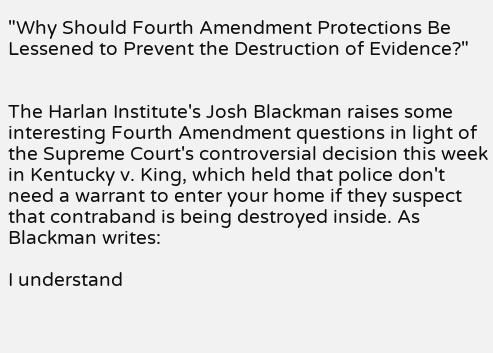"Why Should Fourth Amendment Protections Be Lessened to Prevent the Destruction of Evidence?"


The Harlan Institute's Josh Blackman raises some interesting Fourth Amendment questions in light of the Supreme Court's controversial decision this week in Kentucky v. King, which held that police don't need a warrant to enter your home if they suspect that contraband is being destroyed inside. As Blackman writes:

I understand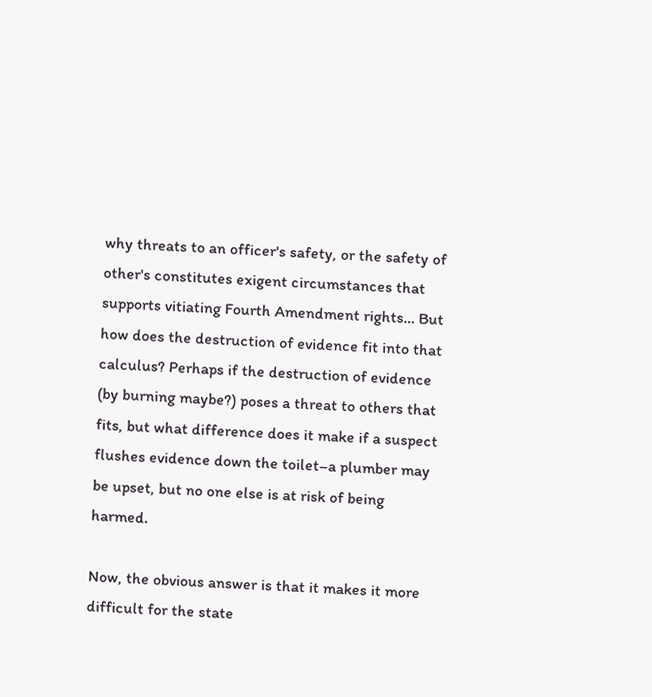why threats to an officer's safety, or the safety of other's constitutes exigent circumstances that supports vitiating Fourth Amendment rights… But how does the destruction of evidence fit into that calculus? Perhaps if the destruction of evidence (by burning maybe?) poses a threat to others that fits, but what difference does it make if a suspect flushes evidence down the toilet–a plumber may be upset, but no one else is at risk of being harmed.

Now, the obvious answer is that it makes it more difficult for the state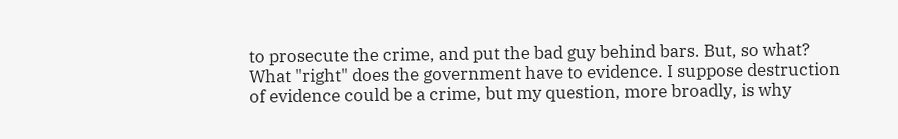to prosecute the crime, and put the bad guy behind bars. But, so what? What "right" does the government have to evidence. I suppose destruction of evidence could be a crime, but my question, more broadly, is why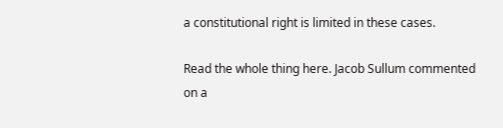a constitutional right is limited in these cases.

Read the whole thing here. Jacob Sullum commented on a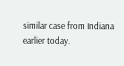similar case from Indiana earlier today.